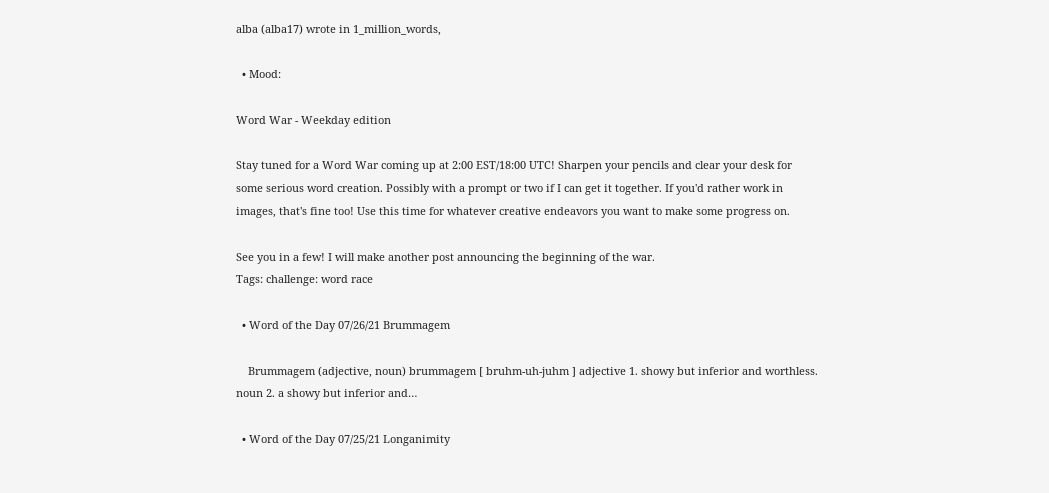alba (alba17) wrote in 1_million_words,

  • Mood:

Word War - Weekday edition

Stay tuned for a Word War coming up at 2:00 EST/18:00 UTC! Sharpen your pencils and clear your desk for some serious word creation. Possibly with a prompt or two if I can get it together. If you'd rather work in images, that's fine too! Use this time for whatever creative endeavors you want to make some progress on.

See you in a few! I will make another post announcing the beginning of the war.
Tags: challenge: word race

  • Word of the Day 07/26/21 Brummagem

    Brummagem (adjective, noun) brummagem [ bruhm-uh-juhm ] adjective 1. showy but inferior and worthless. noun 2. a showy but inferior and…

  • Word of the Day 07/25/21 Longanimity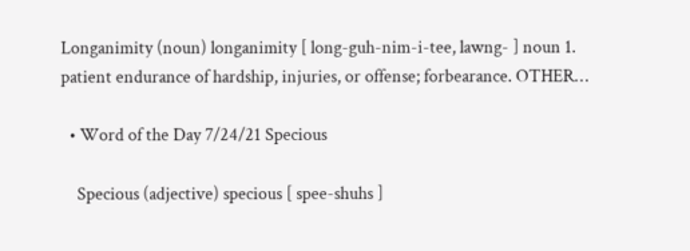Longanimity (noun) longanimity [ long-guh-nim-i-tee, lawng- ] noun 1. patient endurance of hardship, injuries, or offense; forbearance. OTHER…

  • Word of the Day 7/24/21 Specious

    Specious (adjective) specious [ spee-shuhs ]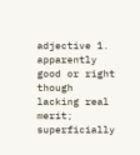adjective 1. apparently good or right though lacking real merit; superficially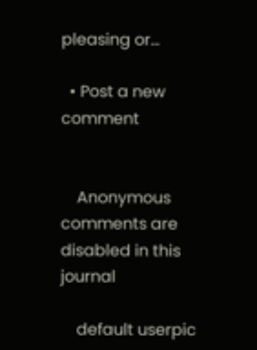pleasing or…

  • Post a new comment


    Anonymous comments are disabled in this journal

    default userpic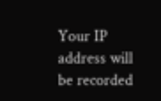Your IP address will be recorded